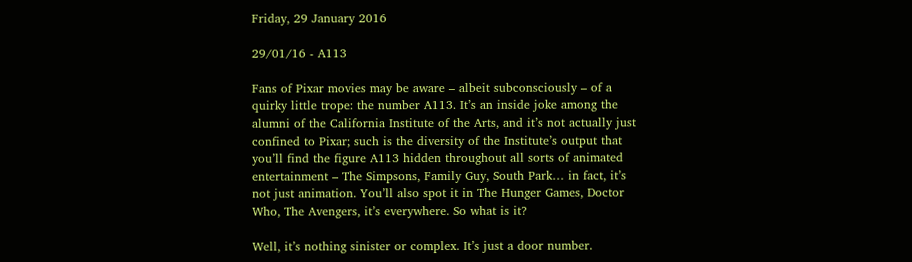Friday, 29 January 2016

29/01/16 - A113

Fans of Pixar movies may be aware – albeit subconsciously – of a quirky little trope: the number A113. It’s an inside joke among the alumni of the California Institute of the Arts, and it’s not actually just confined to Pixar; such is the diversity of the Institute’s output that you’ll find the figure A113 hidden throughout all sorts of animated entertainment – The Simpsons, Family Guy, South Park… in fact, it’s not just animation. You’ll also spot it in The Hunger Games, Doctor Who, The Avengers, it’s everywhere. So what is it?

Well, it’s nothing sinister or complex. It’s just a door number.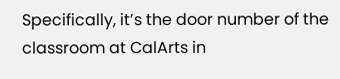Specifically, it’s the door number of the classroom at CalArts in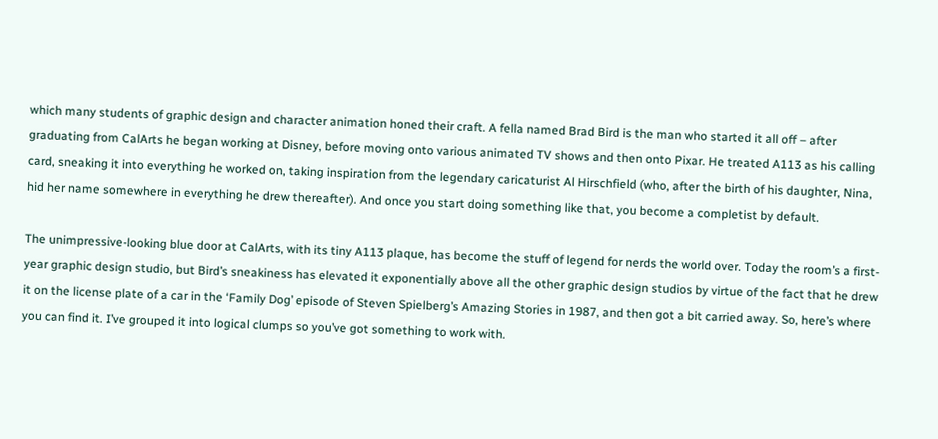which many students of graphic design and character animation honed their craft. A fella named Brad Bird is the man who started it all off – after graduating from CalArts he began working at Disney, before moving onto various animated TV shows and then onto Pixar. He treated A113 as his calling card, sneaking it into everything he worked on, taking inspiration from the legendary caricaturist Al Hirschfield (who, after the birth of his daughter, Nina, hid her name somewhere in everything he drew thereafter). And once you start doing something like that, you become a completist by default.

The unimpressive-looking blue door at CalArts, with its tiny A113 plaque, has become the stuff of legend for nerds the world over. Today the room’s a first-year graphic design studio, but Bird’s sneakiness has elevated it exponentially above all the other graphic design studios by virtue of the fact that he drew it on the license plate of a car in the ‘Family Dog’ episode of Steven Spielberg’s Amazing Stories in 1987, and then got a bit carried away. So, here’s where you can find it. I’ve grouped it into logical clumps so you’ve got something to work with.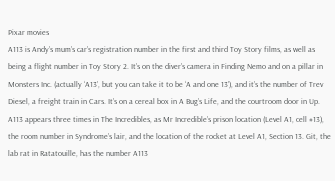Pixar movies
A113 is Andy’s mum’s car’s registration number in the first and third Toy Story films, as well as being a flight number in Toy Story 2. It’s on the diver’s camera in Finding Nemo and on a pillar in Monsters Inc. (actually ‘A13’, but you can take it to be ‘A and one 13’), and it’s the number of Trev Diesel, a freight train in Cars. It’s on a cereal box in A Bug’s Life, and the courtroom door in Up. A113 appears three times in The Incredibles, as Mr Incredible’s prison location (Level A1, cell #13), the room number in Syndrome’s lair, and the location of the rocket at Level A1, Section 13. Git, the lab rat in Ratatouille, has the number A113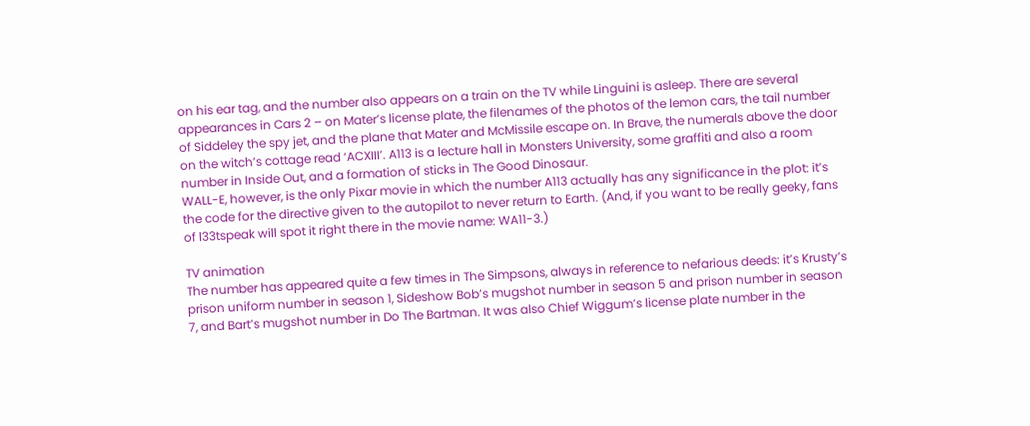on his ear tag, and the number also appears on a train on the TV while Linguini is asleep. There are several appearances in Cars 2 – on Mater’s license plate, the filenames of the photos of the lemon cars, the tail number of Siddeley the spy jet, and the plane that Mater and McMissile escape on. In Brave, the numerals above the door on the witch’s cottage read ‘ACXIII’. A113 is a lecture hall in Monsters University, some graffiti and also a room number in Inside Out, and a formation of sticks in The Good Dinosaur.
WALL-E, however, is the only Pixar movie in which the number A113 actually has any significance in the plot: it’s the code for the directive given to the autopilot to never return to Earth. (And, if you want to be really geeky, fans of l33tspeak will spot it right there in the movie name: WA11-3.)

TV animation
The number has appeared quite a few times in The Simpsons, always in reference to nefarious deeds: it’s Krusty’s prison uniform number in season 1, Sideshow Bob’s mugshot number in season 5 and prison number in season 7, and Bart’s mugshot number in Do The Bartman. It was also Chief Wiggum’s license plate number in the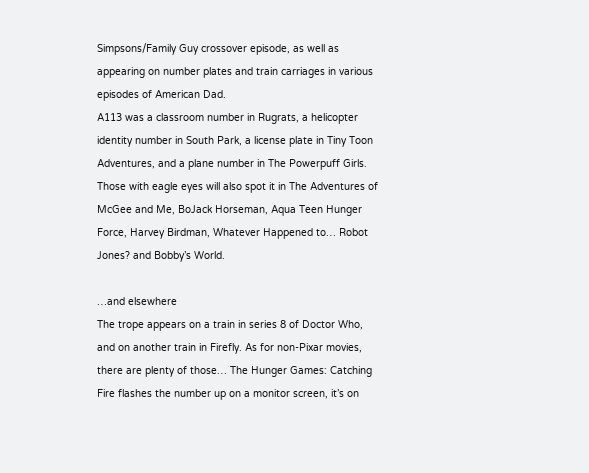Simpsons/Family Guy crossover episode, as well as appearing on number plates and train carriages in various episodes of American Dad.
A113 was a classroom number in Rugrats, a helicopter identity number in South Park, a license plate in Tiny Toon Adventures, and a plane number in The Powerpuff Girls. Those with eagle eyes will also spot it in The Adventures of McGee and Me, BoJack Horseman, Aqua Teen Hunger Force, Harvey Birdman, Whatever Happened to… Robot Jones? and Bobby’s World.

…and elsewhere
The trope appears on a train in series 8 of Doctor Who, and on another train in Firefly. As for non-Pixar movies, there are plenty of those… The Hunger Games: Catching Fire flashes the number up on a monitor screen, it’s on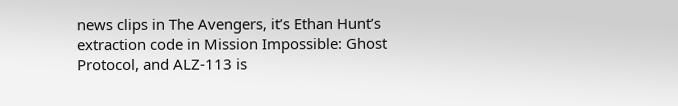news clips in The Avengers, it’s Ethan Hunt’s extraction code in Mission Impossible: Ghost Protocol, and ALZ-113 is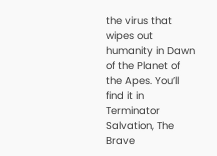the virus that wipes out humanity in Dawn of the Planet of the Apes. You’ll find it in Terminator Salvation, The Brave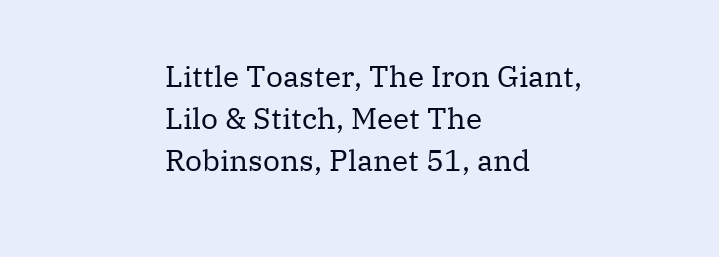Little Toaster, The Iron Giant, Lilo & Stitch, Meet The Robinsons, Planet 51, and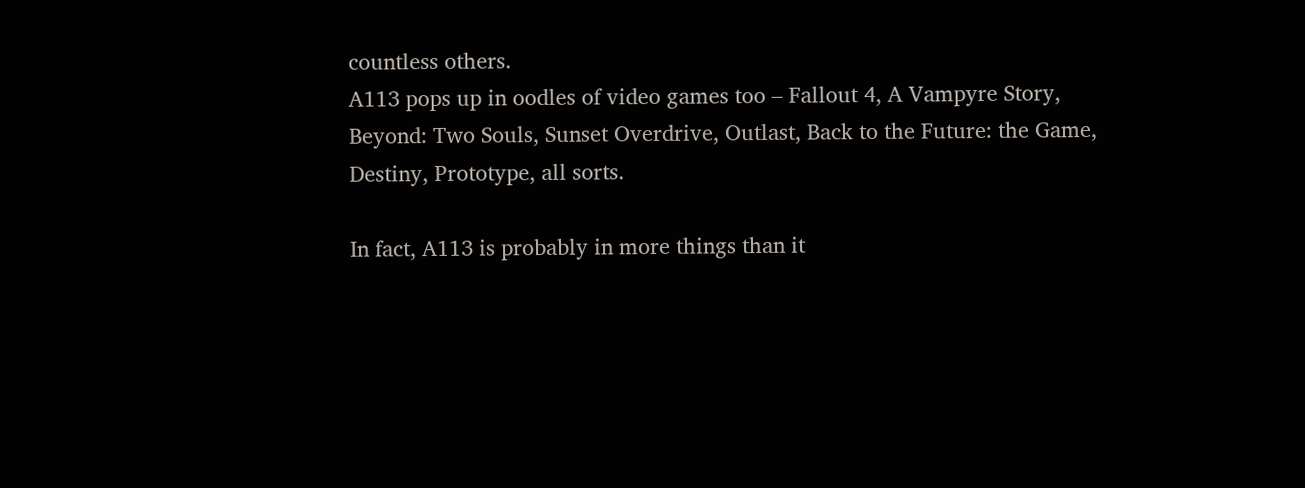countless others.
A113 pops up in oodles of video games too – Fallout 4, A Vampyre Story, Beyond: Two Souls, Sunset Overdrive, Outlast, Back to the Future: the Game, Destiny, Prototype, all sorts.

In fact, A113 is probably in more things than it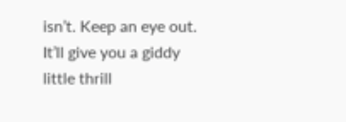isn’t. Keep an eye out. It’ll give you a giddy little thrill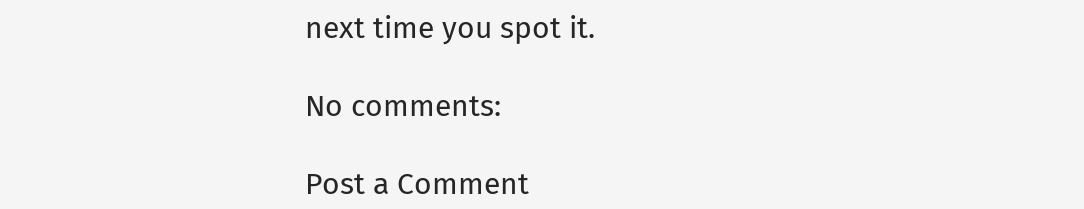next time you spot it.

No comments:

Post a Comment